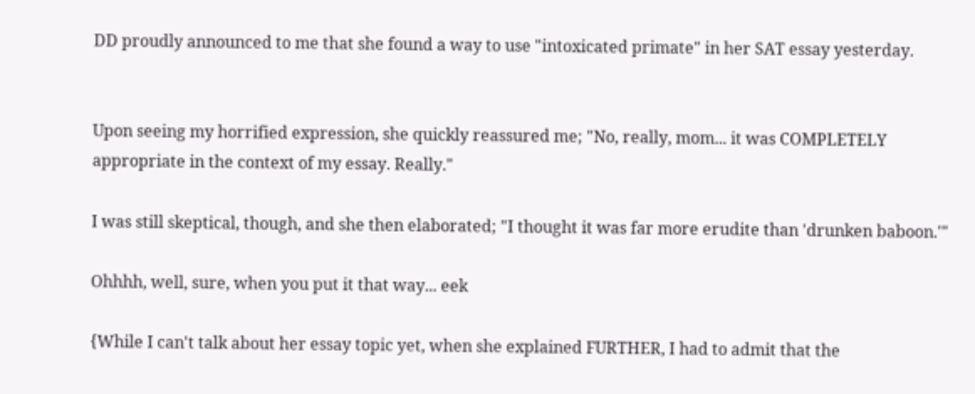DD proudly announced to me that she found a way to use "intoxicated primate" in her SAT essay yesterday.


Upon seeing my horrified expression, she quickly reassured me; "No, really, mom... it was COMPLETELY appropriate in the context of my essay. Really."

I was still skeptical, though, and she then elaborated; "I thought it was far more erudite than 'drunken baboon.'"

Ohhhh, well, sure, when you put it that way... eek

{While I can't talk about her essay topic yet, when she explained FURTHER, I had to admit that the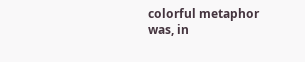colorful metaphor was, in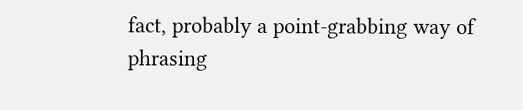fact, probably a point-grabbing way of phrasing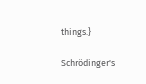things.}

Schrödinger's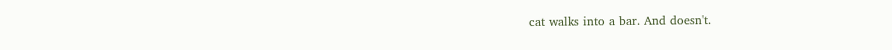cat walks into a bar. And doesn't.